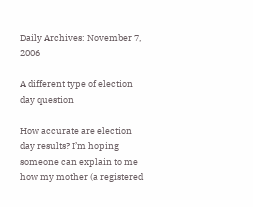Daily Archives: November 7, 2006

A different type of election day question

How accurate are election day results? I’m hoping someone can explain to me how my mother (a registered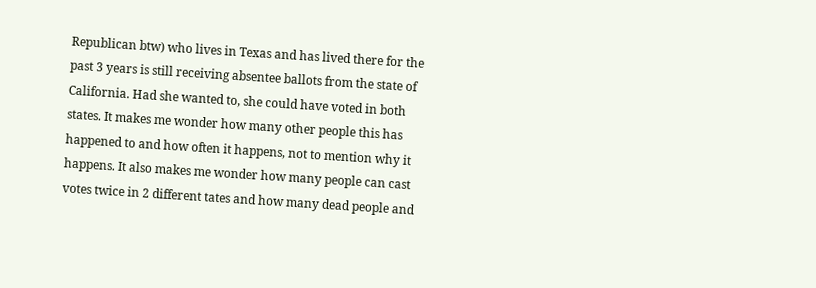Republican btw) who lives in Texas and has lived there for the past 3 years is still receiving absentee ballots from the state of California. Had she wanted to, she could have voted in both states. It makes me wonder how many other people this has happened to and how often it happens, not to mention why it happens. It also makes me wonder how many people can cast votes twice in 2 different tates and how many dead people and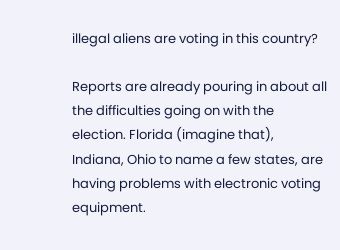illegal aliens are voting in this country?

Reports are already pouring in about all the difficulties going on with the election. Florida (imagine that), Indiana, Ohio to name a few states, are having problems with electronic voting equipment.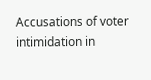Accusations of voter intimidation in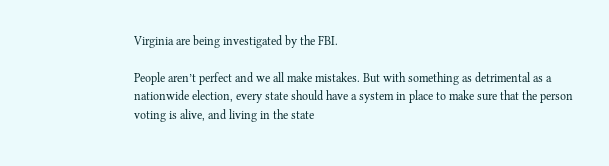Virginia are being investigated by the FBI.

People aren’t perfect and we all make mistakes. But with something as detrimental as a nationwide election, every state should have a system in place to make sure that the person voting is alive, and living in the state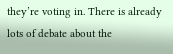they’re voting in. There is already lots of debate about the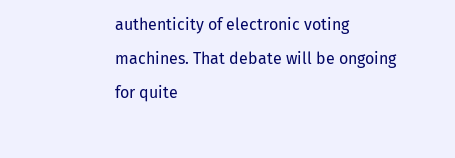authenticity of electronic voting machines. That debate will be ongoing for quite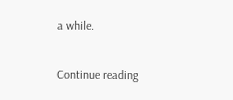a while.

Continue reading